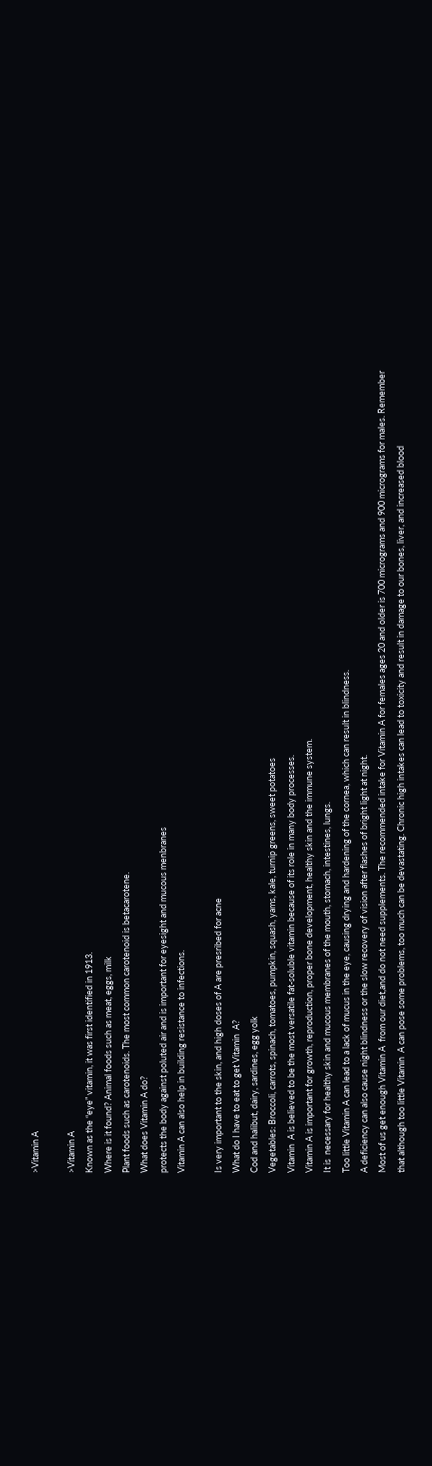>Vitamin A

>Vitamin A
Known as the “eye” vitamin, it was first identified in 1913.
Where is it found? Animal foods such as meat, eggs, milk
Plant foods such as carotenoids. The most common carotenoid is betacarotene.
What does Vitamin A do?
protects the body against poluted air and is important for eyesight and mucous menbranes
Vitamin A can also help in building resistance to infections.

Is very important to the skin, and high doses of A are presribed for acne
What do I have to eat to get Vitamin  A?
Cod and halibut, dairy, sardines, egg yolk
Vegetables: Broccoli, carrots, spinach, tomatoes, pumpkin, squash, yams, kale, turnip greens, sweet potatoes
Vitamin  A is believed to be the most versatile fat-soluble vitamin because of its role in many body processes.
Vitamin A is important for growth, reproduction, proper bone development, healthy skin and the immune system.
It is  necessary for healthy skin and mucous membranes of the mouth, stomach, intestines, lungs.
Too little Vitamin A can lead to a lack of mucus in the eye, causing drying and hardening of the cornea, which can result in blindness.
A deficiency can also cause night blindness or the slow recovery of vision after flashes of bright light at night.
Most of us get enough Vitamin A  from our diet,and do not need supplements. The recommended intake for Vitamin A for females ages 20 and older is 700 micrograms and 900 micrograms for males. Remember that although too little Vitamin  A can pose some problems, too much can be devastating. Chronic high intakes can lead to toxicity and result in damage to our bones, liver, and increased blood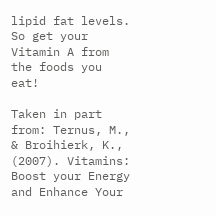lipid fat levels.
So get your Vitamin A from the foods you eat!

Taken in part from: Ternus, M., & Broihierk, K., (2007). Vitamins: Boost your Energy and Enhance Your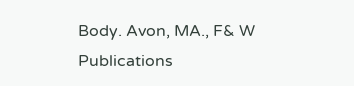Body. Avon, MA., F& W Publications